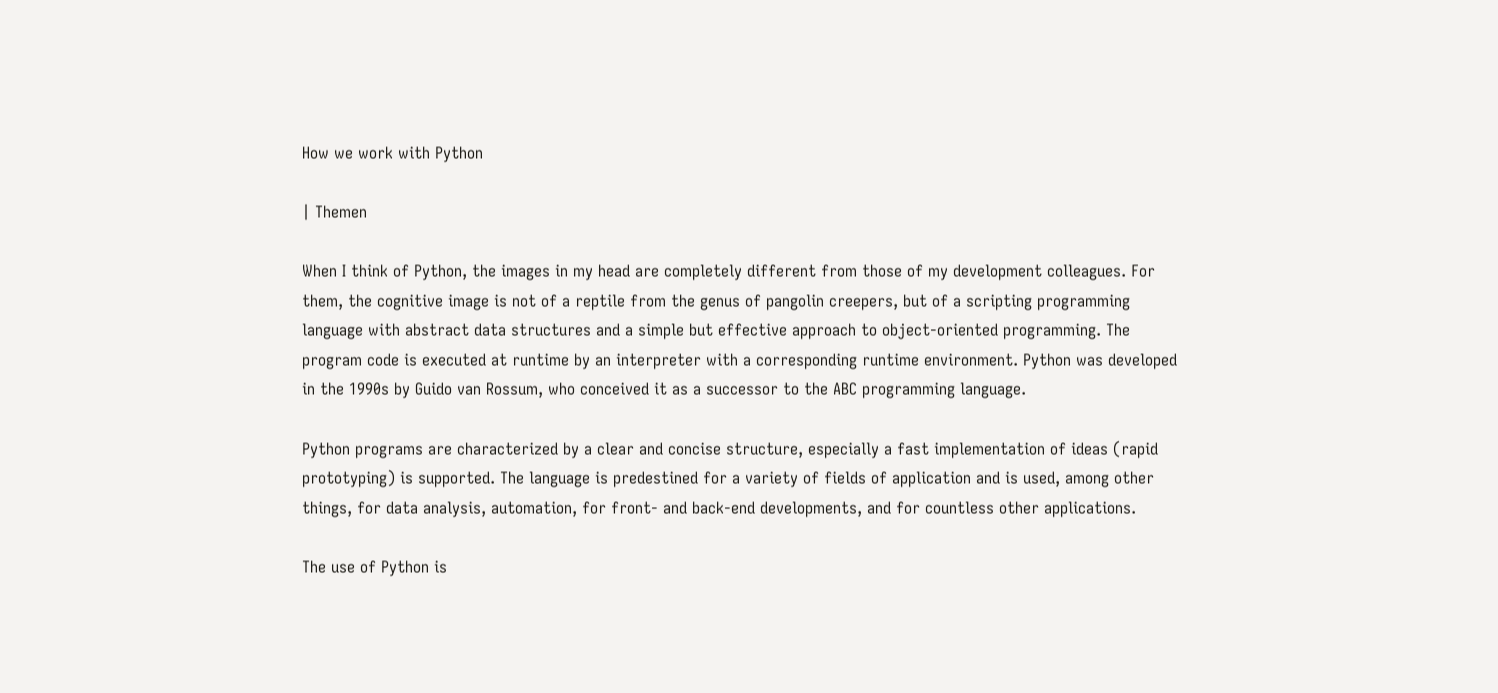How we work with Python

| Themen

When I think of Python, the images in my head are completely different from those of my development colleagues. For them, the cognitive image is not of a reptile from the genus of pangolin creepers, but of a scripting programming language with abstract data structures and a simple but effective approach to object-oriented programming. The program code is executed at runtime by an interpreter with a corresponding runtime environment. Python was developed in the 1990s by Guido van Rossum, who conceived it as a successor to the ABC programming language.

Python programs are characterized by a clear and concise structure, especially a fast implementation of ideas (rapid prototyping) is supported. The language is predestined for a variety of fields of application and is used, among other things, for data analysis, automation, for front- and back-end developments, and for countless other applications.

The use of Python is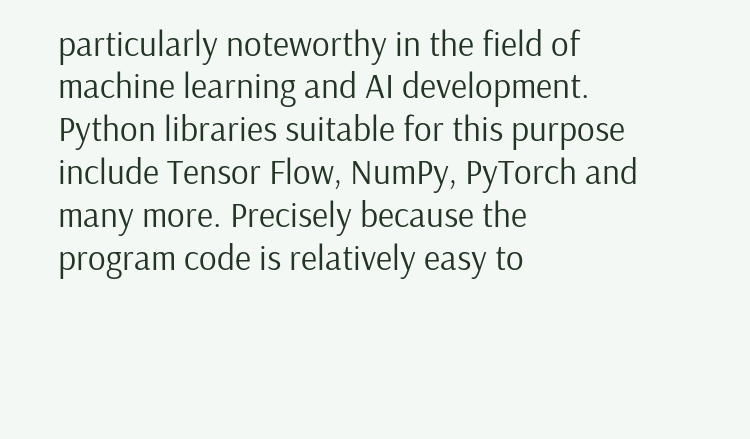particularly noteworthy in the field of machine learning and AI development. Python libraries suitable for this purpose include Tensor Flow, NumPy, PyTorch and many more. Precisely because the program code is relatively easy to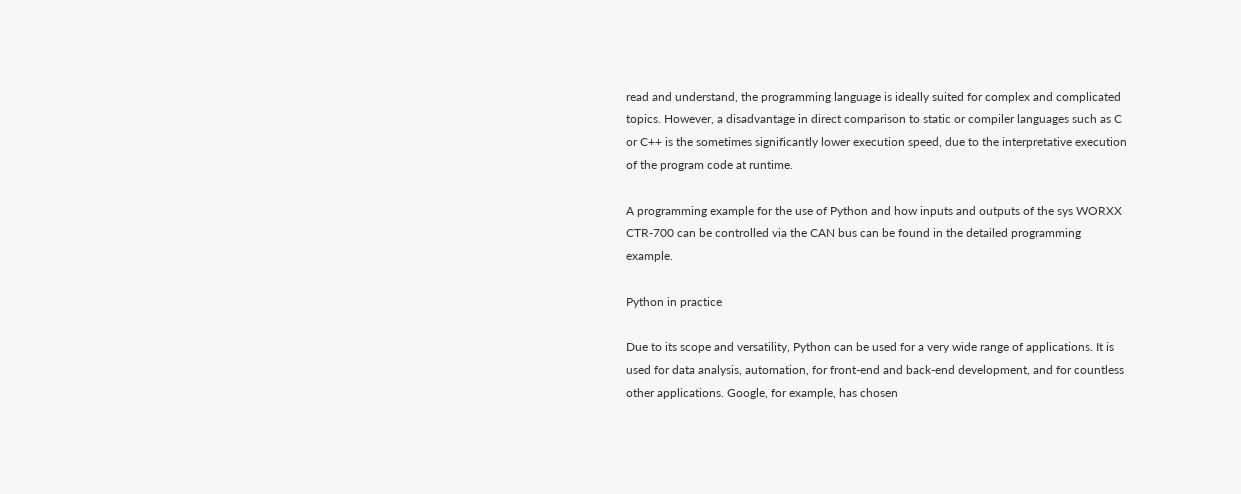read and understand, the programming language is ideally suited for complex and complicated topics. However, a disadvantage in direct comparison to static or compiler languages such as C or C++ is the sometimes significantly lower execution speed, due to the interpretative execution of the program code at runtime.

A programming example for the use of Python and how inputs and outputs of the sys WORXX CTR-700 can be controlled via the CAN bus can be found in the detailed programming example.

Python in practice

Due to its scope and versatility, Python can be used for a very wide range of applications. It is used for data analysis, automation, for front-end and back-end development, and for countless other applications. Google, for example, has chosen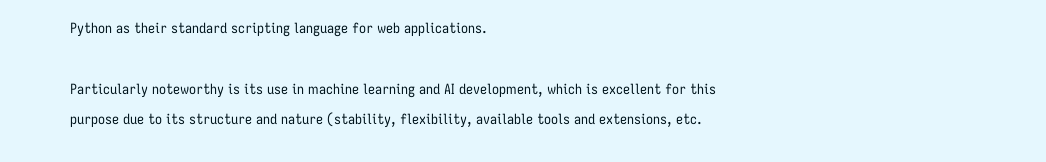Python as their standard scripting language for web applications.

Particularly noteworthy is its use in machine learning and AI development, which is excellent for this purpose due to its structure and nature (stability, flexibility, available tools and extensions, etc.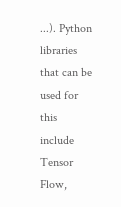...). Python libraries that can be used for this include Tensor Flow,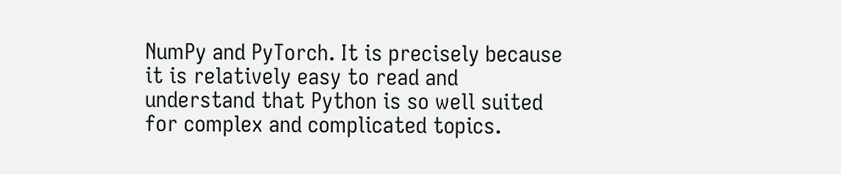NumPy and PyTorch. It is precisely because it is relatively easy to read and understand that Python is so well suited for complex and complicated topics.